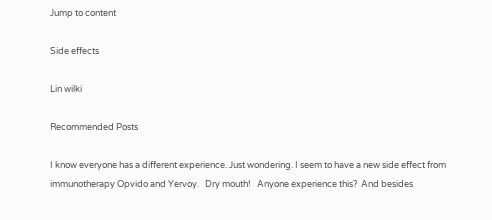Jump to content

Side effects

Lin wilki

Recommended Posts

I know everyone has a different experience. Just wondering. I seem to have a new side effect from immunotherapy Opvido and Yervoy.   Dry mouth!   Anyone experience this?  And besides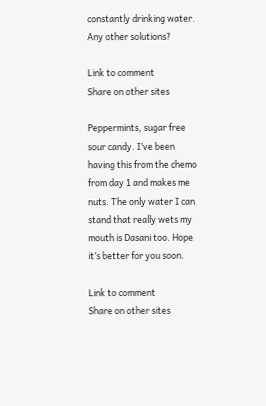constantly drinking water. Any other solutions?

Link to comment
Share on other sites

Peppermints, sugar free sour candy. I’ve been having this from the chemo from day 1 and makes me nuts. The only water I can stand that really wets my mouth is Dasani too. Hope it’s better for you soon.

Link to comment
Share on other sites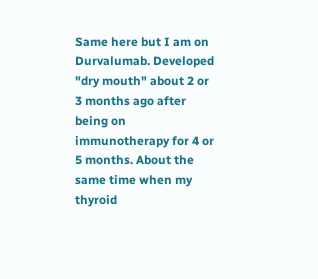Same here but I am on Durvalumab. Developed "dry mouth" about 2 or 3 months ago after being on immunotherapy for 4 or 5 months. About the same time when my thyroid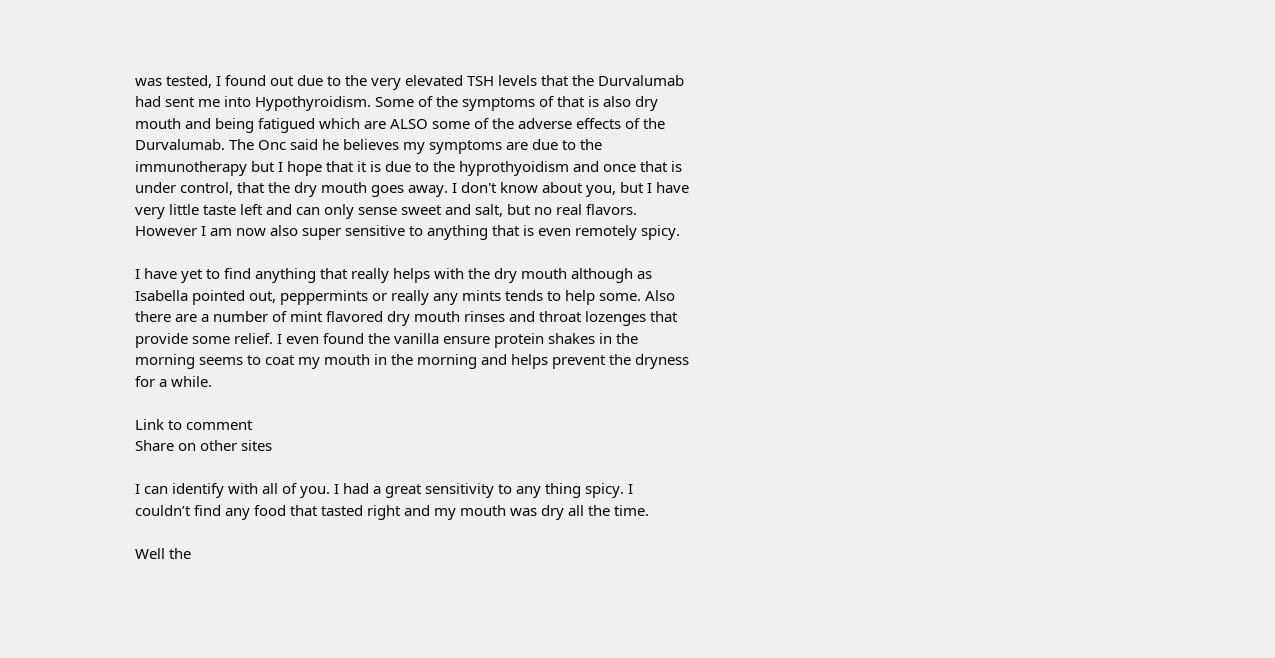was tested, I found out due to the very elevated TSH levels that the Durvalumab had sent me into Hypothyroidism. Some of the symptoms of that is also dry mouth and being fatigued which are ALSO some of the adverse effects of the Durvalumab. The Onc said he believes my symptoms are due to the immunotherapy but I hope that it is due to the hyprothyoidism and once that is under control, that the dry mouth goes away. I don't know about you, but I have very little taste left and can only sense sweet and salt, but no real flavors. However I am now also super sensitive to anything that is even remotely spicy.

I have yet to find anything that really helps with the dry mouth although as Isabella pointed out, peppermints or really any mints tends to help some. Also there are a number of mint flavored dry mouth rinses and throat lozenges that provide some relief. I even found the vanilla ensure protein shakes in the morning seems to coat my mouth in the morning and helps prevent the dryness for a while.

Link to comment
Share on other sites

I can identify with all of you. I had a great sensitivity to any thing spicy. I couldn’t find any food that tasted right and my mouth was dry all the time.

Well the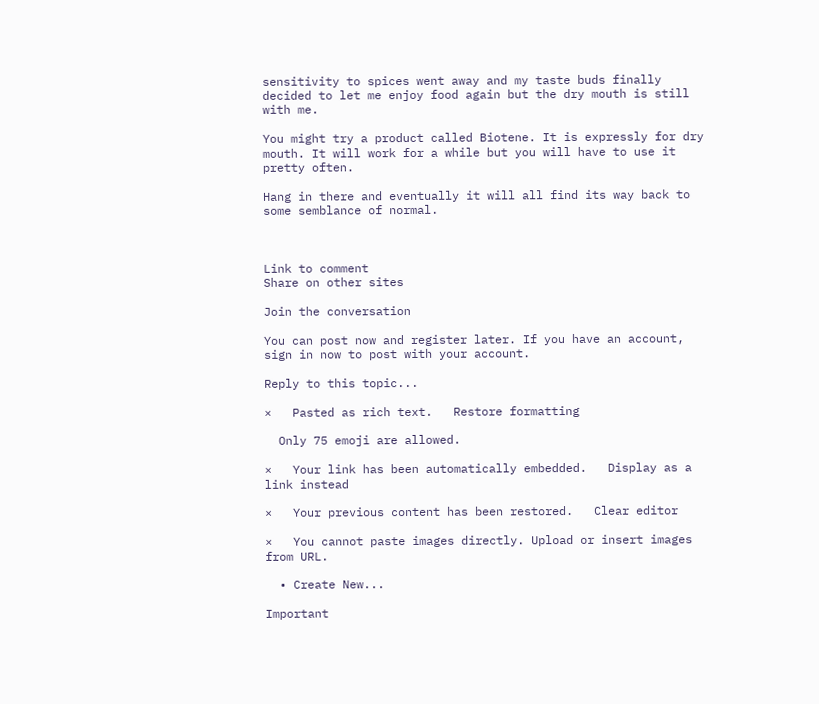sensitivity to spices went away and my taste buds finally decided to let me enjoy food again but the dry mouth is still with me.

You might try a product called Biotene. It is expressly for dry mouth. It will work for a while but you will have to use it pretty often.

Hang in there and eventually it will all find its way back to some semblance of normal.



Link to comment
Share on other sites

Join the conversation

You can post now and register later. If you have an account, sign in now to post with your account.

Reply to this topic...

×   Pasted as rich text.   Restore formatting

  Only 75 emoji are allowed.

×   Your link has been automatically embedded.   Display as a link instead

×   Your previous content has been restored.   Clear editor

×   You cannot paste images directly. Upload or insert images from URL.

  • Create New...

Important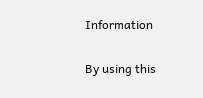Information

By using this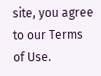site, you agree to our Terms of Use.